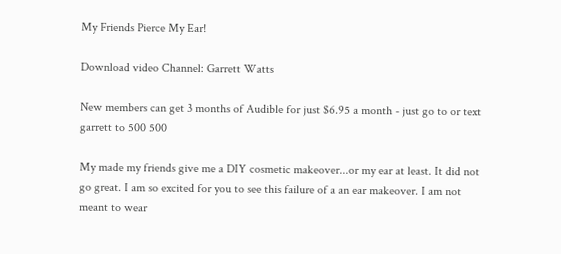My Friends Pierce My Ear!

Download video Channel: Garrett Watts

New members can get 3 months of Audible for just $6.95 a month - just go to or text garrett to 500 500

My made my friends give me a DIY cosmetic makeover...or my ear at least. It did not go great. I am so excited for you to see this failure of a an ear makeover. I am not meant to wear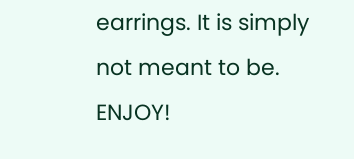earrings. It is simply not meant to be. ENJOY!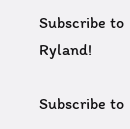Subscribe to Ryland!

Subscribe to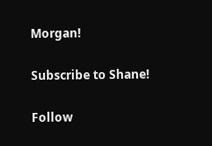Morgan!

Subscribe to Shane!

Follow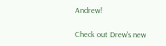Andrew!

Check out Drew's new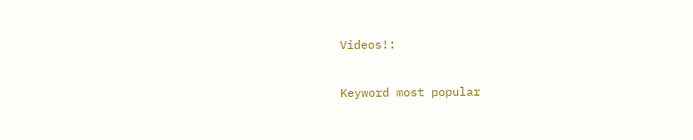Videos!:

Keyword most popular